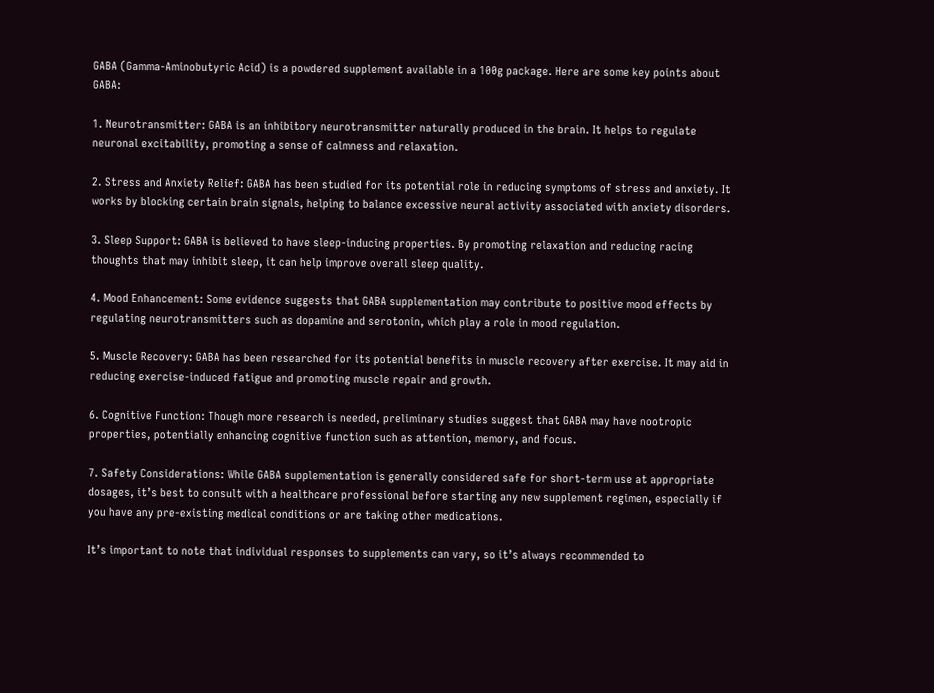GABA (Gamma-Aminobutyric Acid) is a powdered supplement available in a 100g package. Here are some key points about GABA:

1. Neurotransmitter: GABA is an inhibitory neurotransmitter naturally produced in the brain. It helps to regulate neuronal excitability, promoting a sense of calmness and relaxation.

2. Stress and Anxiety Relief: GABA has been studied for its potential role in reducing symptoms of stress and anxiety. It works by blocking certain brain signals, helping to balance excessive neural activity associated with anxiety disorders.

3. Sleep Support: GABA is believed to have sleep-inducing properties. By promoting relaxation and reducing racing thoughts that may inhibit sleep, it can help improve overall sleep quality.

4. Mood Enhancement: Some evidence suggests that GABA supplementation may contribute to positive mood effects by regulating neurotransmitters such as dopamine and serotonin, which play a role in mood regulation.

5. Muscle Recovery: GABA has been researched for its potential benefits in muscle recovery after exercise. It may aid in reducing exercise-induced fatigue and promoting muscle repair and growth.

6. Cognitive Function: Though more research is needed, preliminary studies suggest that GABA may have nootropic properties, potentially enhancing cognitive function such as attention, memory, and focus.

7. Safety Considerations: While GABA supplementation is generally considered safe for short-term use at appropriate dosages, it’s best to consult with a healthcare professional before starting any new supplement regimen, especially if you have any pre-existing medical conditions or are taking other medications.

It’s important to note that individual responses to supplements can vary, so it’s always recommended to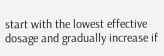start with the lowest effective dosage and gradually increase if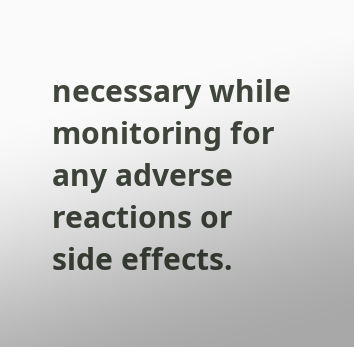necessary while monitoring for any adverse reactions or side effects.